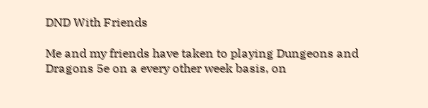DND With Friends

Me and my friends have taken to playing Dungeons and Dragons 5e on a every other week basis, on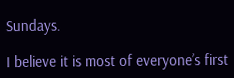Sundays.

I believe it is most of everyone’s first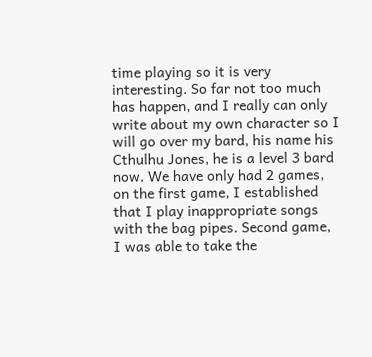time playing so it is very interesting. So far not too much has happen, and I really can only write about my own character so I will go over my bard, his name his Cthulhu Jones, he is a level 3 bard now. We have only had 2 games, on the first game, I established that I play inappropriate songs with the bag pipes. Second game, I was able to take the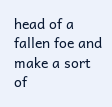head of a fallen foe and make a sort of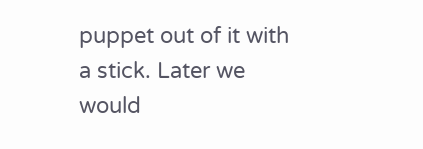puppet out of it with a stick. Later we would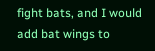fight bats, and I would add bat wings to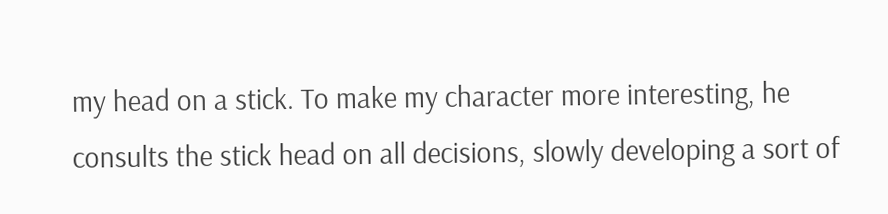my head on a stick. To make my character more interesting, he consults the stick head on all decisions, slowly developing a sort of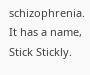schizophrenia. It has a name, Stick Stickly.